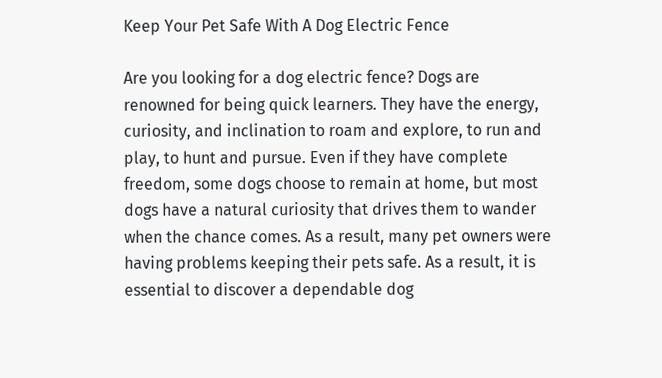Keep Your Pet Safe With A Dog Electric Fence

Are you looking for a dog electric fence? Dogs are renowned for being quick learners. They have the energy, curiosity, and inclination to roam and explore, to run and play, to hunt and pursue. Even if they have complete freedom, some dogs choose to remain at home, but most dogs have a natural curiosity that drives them to wander when the chance comes. As a result, many pet owners were having problems keeping their pets safe. As a result, it is essential to discover a dependable dog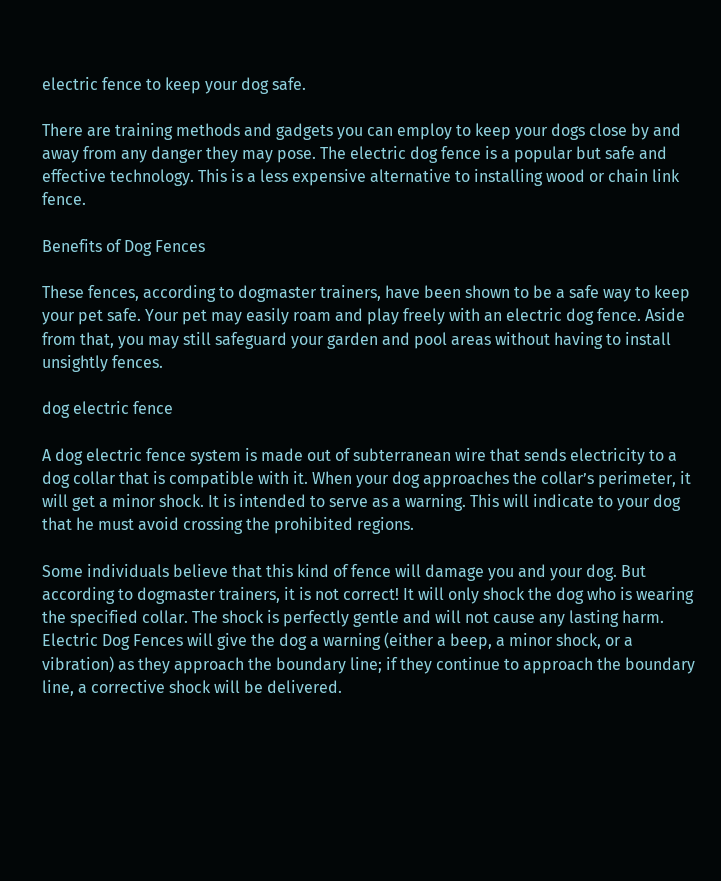electric fence to keep your dog safe.

There are training methods and gadgets you can employ to keep your dogs close by and away from any danger they may pose. The electric dog fence is a popular but safe and effective technology. This is a less expensive alternative to installing wood or chain link fence.

Benefits of Dog Fences

These fences, according to dogmaster trainers, have been shown to be a safe way to keep your pet safe. Your pet may easily roam and play freely with an electric dog fence. Aside from that, you may still safeguard your garden and pool areas without having to install unsightly fences.

dog electric fence

A dog electric fence system is made out of subterranean wire that sends electricity to a dog collar that is compatible with it. When your dog approaches the collar’s perimeter, it will get a minor shock. It is intended to serve as a warning. This will indicate to your dog that he must avoid crossing the prohibited regions.

Some individuals believe that this kind of fence will damage you and your dog. But according to dogmaster trainers, it is not correct! It will only shock the dog who is wearing the specified collar. The shock is perfectly gentle and will not cause any lasting harm. Electric Dog Fences will give the dog a warning (either a beep, a minor shock, or a vibration) as they approach the boundary line; if they continue to approach the boundary line, a corrective shock will be delivered.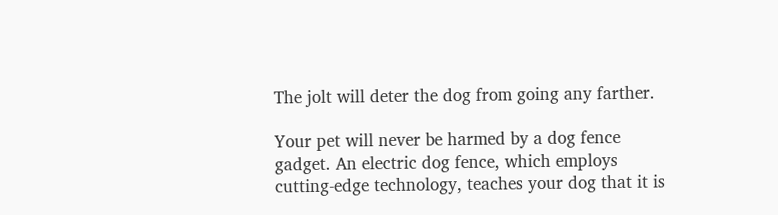The jolt will deter the dog from going any farther.

Your pet will never be harmed by a dog fence gadget. An electric dog fence, which employs cutting-edge technology, teaches your dog that it is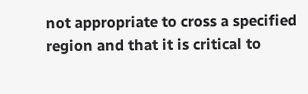not appropriate to cross a specified region and that it is critical to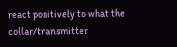react positively to what the collar/transmitter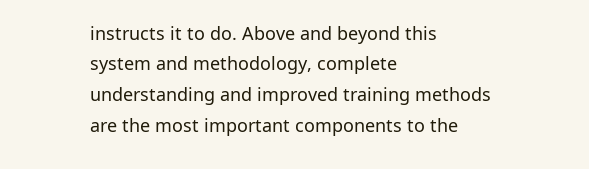instructs it to do. Above and beyond this system and methodology, complete understanding and improved training methods are the most important components to the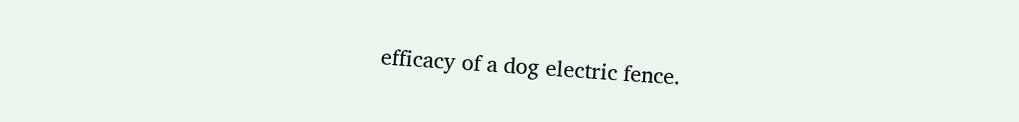efficacy of a dog electric fence.